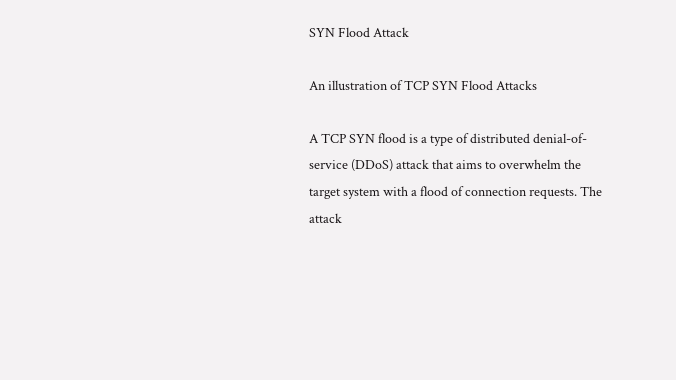SYN Flood Attack

An illustration of TCP SYN Flood Attacks

A TCP SYN flood is a type of distributed denial-of-service (DDoS) attack that aims to overwhelm the target system with a flood of connection requests. The attack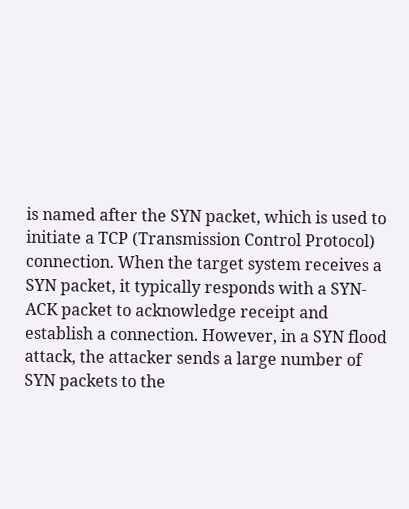is named after the SYN packet, which is used to initiate a TCP (Transmission Control Protocol) connection. When the target system receives a SYN packet, it typically responds with a SYN-ACK packet to acknowledge receipt and establish a connection. However, in a SYN flood attack, the attacker sends a large number of SYN packets to the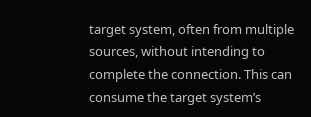target system, often from multiple sources, without intending to complete the connection. This can consume the target system’s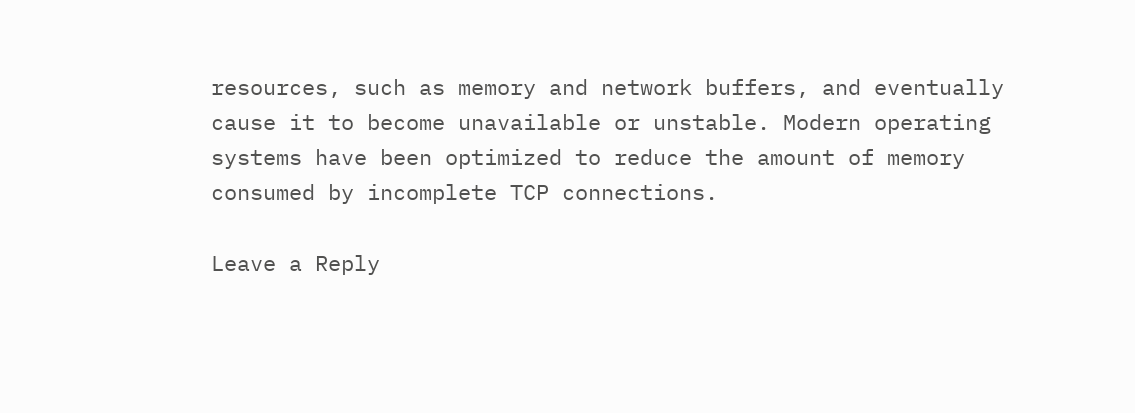resources, such as memory and network buffers, and eventually cause it to become unavailable or unstable. Modern operating systems have been optimized to reduce the amount of memory consumed by incomplete TCP connections.

Leave a Reply